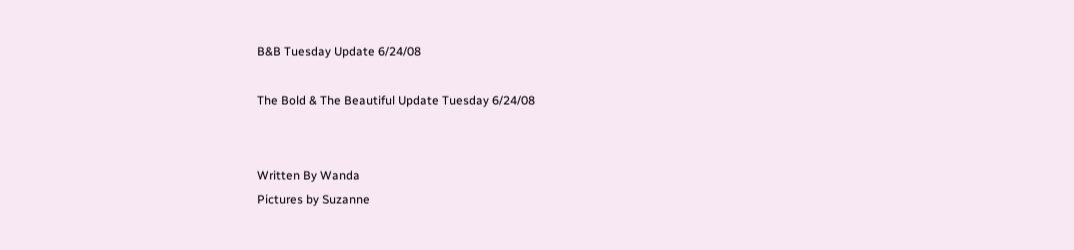B&B Tuesday Update 6/24/08

The Bold & The Beautiful Update Tuesday 6/24/08


Written By Wanda
Pictures by Suzanne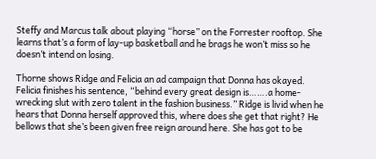Steffy and Marcus talk about playing “horse” on the Forrester rooftop. She learns that’s a form of lay-up basketball and he brags he won’t miss so he doesn’t intend on losing.

Thorne shows Ridge and Felicia an ad campaign that Donna has okayed. Felicia finishes his sentence, “behind every great design is…….a home-wrecking slut with zero talent in the fashion business.” Ridge is livid when he hears that Donna herself approved this, where does she get that right? He bellows that she’s been given free reign around here. She has got to be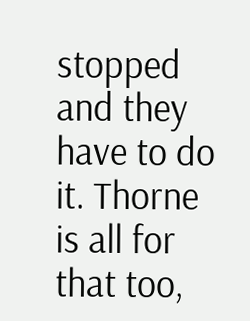stopped and they have to do it. Thorne is all for that too,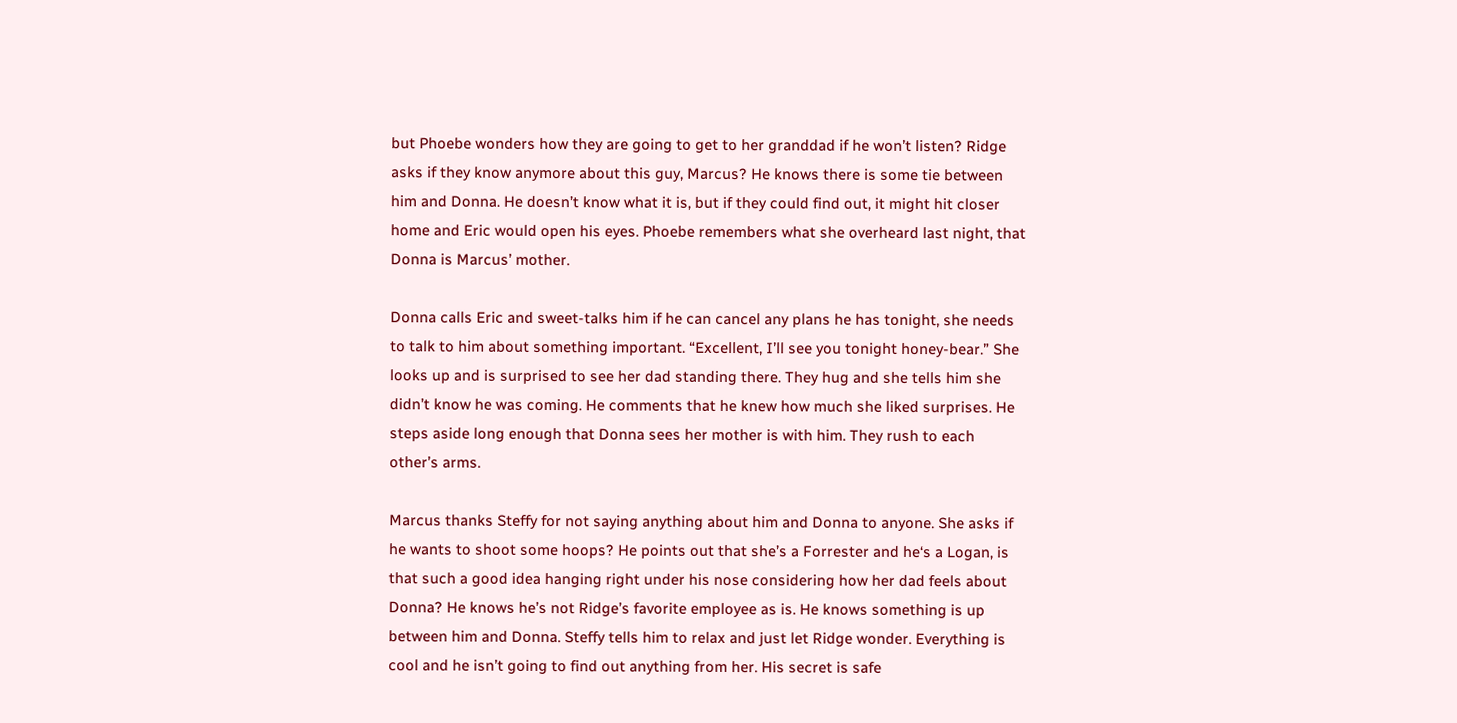but Phoebe wonders how they are going to get to her granddad if he won’t listen? Ridge asks if they know anymore about this guy, Marcus? He knows there is some tie between him and Donna. He doesn’t know what it is, but if they could find out, it might hit closer home and Eric would open his eyes. Phoebe remembers what she overheard last night, that Donna is Marcus’ mother.

Donna calls Eric and sweet-talks him if he can cancel any plans he has tonight, she needs to talk to him about something important. “Excellent, I’ll see you tonight honey-bear.” She looks up and is surprised to see her dad standing there. They hug and she tells him she didn’t know he was coming. He comments that he knew how much she liked surprises. He steps aside long enough that Donna sees her mother is with him. They rush to each other’s arms.

Marcus thanks Steffy for not saying anything about him and Donna to anyone. She asks if he wants to shoot some hoops? He points out that she’s a Forrester and he‘s a Logan, is that such a good idea hanging right under his nose considering how her dad feels about Donna? He knows he’s not Ridge’s favorite employee as is. He knows something is up between him and Donna. Steffy tells him to relax and just let Ridge wonder. Everything is cool and he isn’t going to find out anything from her. His secret is safe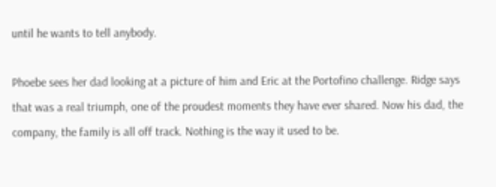until he wants to tell anybody.

Phoebe sees her dad looking at a picture of him and Eric at the Portofino challenge. Ridge says that was a real triumph, one of the proudest moments they have ever shared. Now his dad, the company, the family is all off track. Nothing is the way it used to be.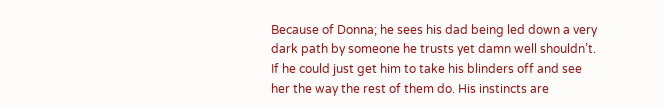Because of Donna; he sees his dad being led down a very dark path by someone he trusts yet damn well shouldn’t. If he could just get him to take his blinders off and see her the way the rest of them do. His instincts are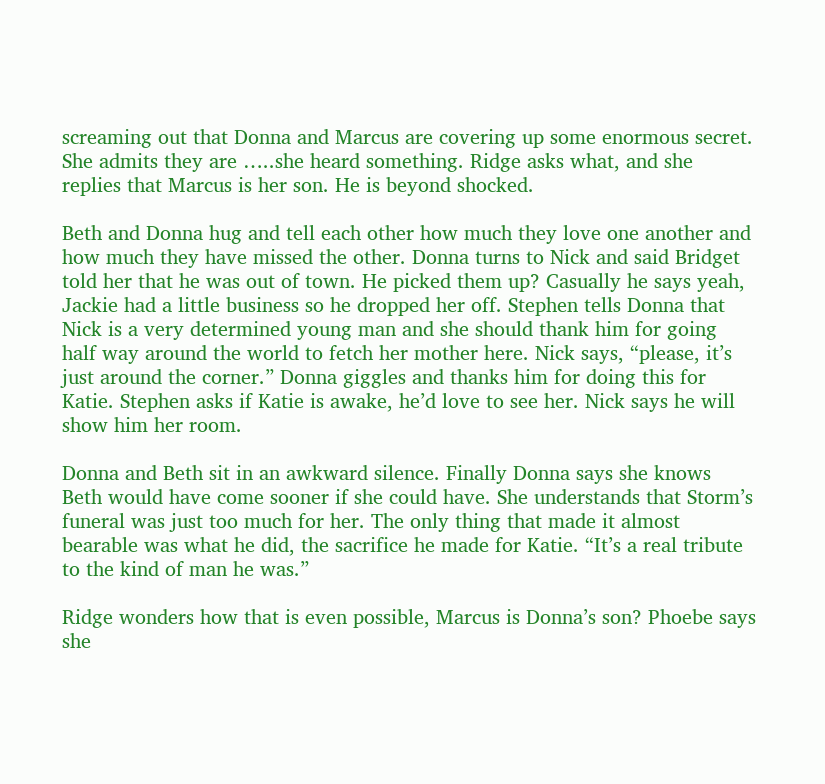screaming out that Donna and Marcus are covering up some enormous secret. She admits they are …..she heard something. Ridge asks what, and she replies that Marcus is her son. He is beyond shocked.

Beth and Donna hug and tell each other how much they love one another and how much they have missed the other. Donna turns to Nick and said Bridget told her that he was out of town. He picked them up? Casually he says yeah, Jackie had a little business so he dropped her off. Stephen tells Donna that Nick is a very determined young man and she should thank him for going half way around the world to fetch her mother here. Nick says, “please, it’s just around the corner.” Donna giggles and thanks him for doing this for Katie. Stephen asks if Katie is awake, he’d love to see her. Nick says he will show him her room.

Donna and Beth sit in an awkward silence. Finally Donna says she knows Beth would have come sooner if she could have. She understands that Storm’s funeral was just too much for her. The only thing that made it almost bearable was what he did, the sacrifice he made for Katie. “It’s a real tribute to the kind of man he was.”

Ridge wonders how that is even possible, Marcus is Donna’s son? Phoebe says she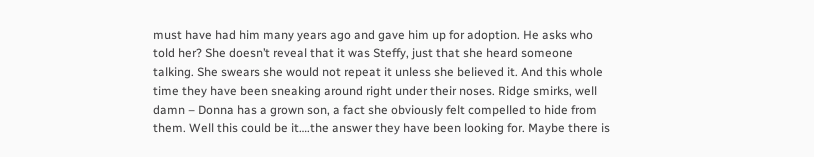must have had him many years ago and gave him up for adoption. He asks who told her? She doesn’t reveal that it was Steffy, just that she heard someone talking. She swears she would not repeat it unless she believed it. And this whole time they have been sneaking around right under their noses. Ridge smirks, well damn – Donna has a grown son, a fact she obviously felt compelled to hide from them. Well this could be it….the answer they have been looking for. Maybe there is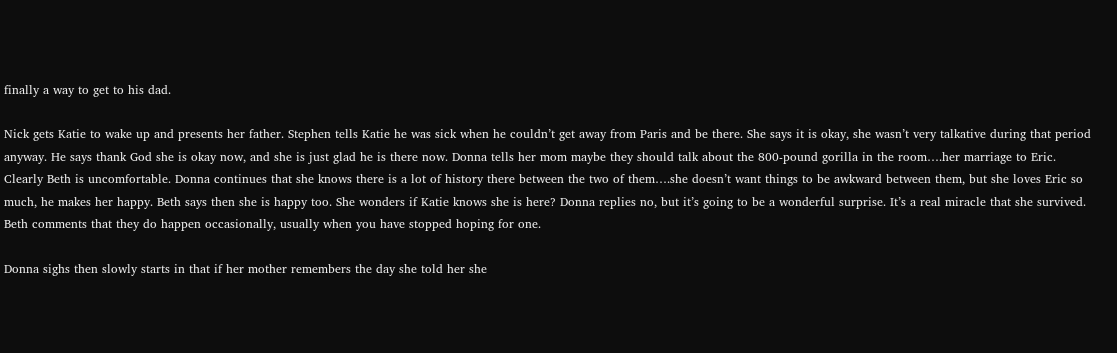finally a way to get to his dad.

Nick gets Katie to wake up and presents her father. Stephen tells Katie he was sick when he couldn’t get away from Paris and be there. She says it is okay, she wasn’t very talkative during that period anyway. He says thank God she is okay now, and she is just glad he is there now. Donna tells her mom maybe they should talk about the 800-pound gorilla in the room….her marriage to Eric. Clearly Beth is uncomfortable. Donna continues that she knows there is a lot of history there between the two of them….she doesn’t want things to be awkward between them, but she loves Eric so much, he makes her happy. Beth says then she is happy too. She wonders if Katie knows she is here? Donna replies no, but it’s going to be a wonderful surprise. It’s a real miracle that she survived. Beth comments that they do happen occasionally, usually when you have stopped hoping for one.

Donna sighs then slowly starts in that if her mother remembers the day she told her she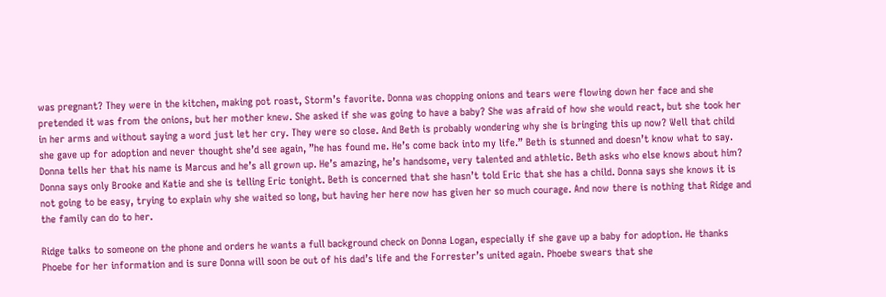was pregnant? They were in the kitchen, making pot roast, Storm’s favorite. Donna was chopping onions and tears were flowing down her face and she pretended it was from the onions, but her mother knew. She asked if she was going to have a baby? She was afraid of how she would react, but she took her in her arms and without saying a word just let her cry. They were so close. And Beth is probably wondering why she is bringing this up now? Well that child she gave up for adoption and never thought she’d see again, ”he has found me. He’s come back into my life.” Beth is stunned and doesn’t know what to say. Donna tells her that his name is Marcus and he’s all grown up. He’s amazing, he’s handsome, very talented and athletic. Beth asks who else knows about him? Donna says only Brooke and Katie and she is telling Eric tonight. Beth is concerned that she hasn’t told Eric that she has a child. Donna says she knows it is not going to be easy, trying to explain why she waited so long, but having her here now has given her so much courage. And now there is nothing that Ridge and the family can do to her.

Ridge talks to someone on the phone and orders he wants a full background check on Donna Logan, especially if she gave up a baby for adoption. He thanks Phoebe for her information and is sure Donna will soon be out of his dad’s life and the Forrester’s united again. Phoebe swears that she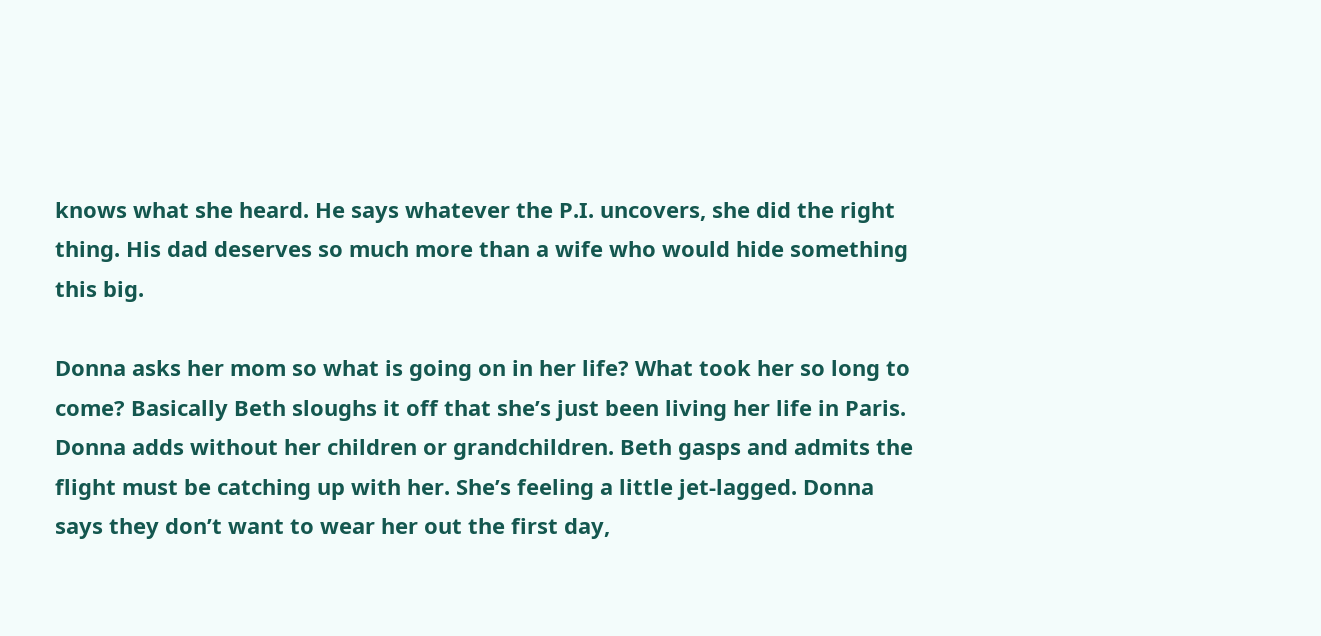knows what she heard. He says whatever the P.I. uncovers, she did the right thing. His dad deserves so much more than a wife who would hide something this big.

Donna asks her mom so what is going on in her life? What took her so long to come? Basically Beth sloughs it off that she’s just been living her life in Paris. Donna adds without her children or grandchildren. Beth gasps and admits the flight must be catching up with her. She’s feeling a little jet-lagged. Donna says they don’t want to wear her out the first day,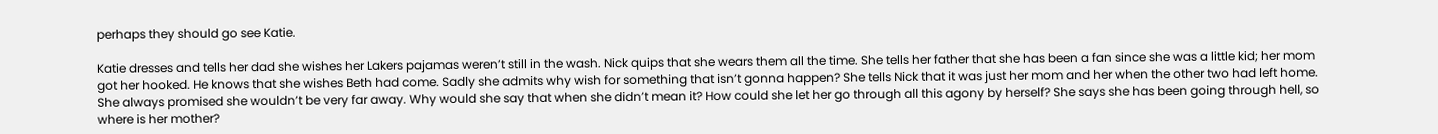perhaps they should go see Katie.

Katie dresses and tells her dad she wishes her Lakers pajamas weren’t still in the wash. Nick quips that she wears them all the time. She tells her father that she has been a fan since she was a little kid; her mom got her hooked. He knows that she wishes Beth had come. Sadly she admits why wish for something that isn’t gonna happen? She tells Nick that it was just her mom and her when the other two had left home. She always promised she wouldn’t be very far away. Why would she say that when she didn’t mean it? How could she let her go through all this agony by herself? She says she has been going through hell, so where is her mother?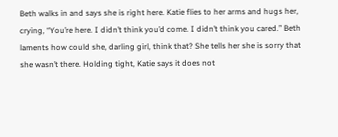Beth walks in and says she is right here. Katie flies to her arms and hugs her, crying, “You’re here. I didn’t think you’d come. I didn’t think you cared.” Beth laments how could she, darling girl, think that? She tells her she is sorry that she wasn’t there. Holding tight, Katie says it does not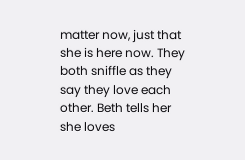matter now, just that she is here now. They both sniffle as they say they love each other. Beth tells her she loves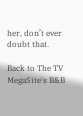her, don’t ever doubt that.

Back to The TV MegaSite's B&B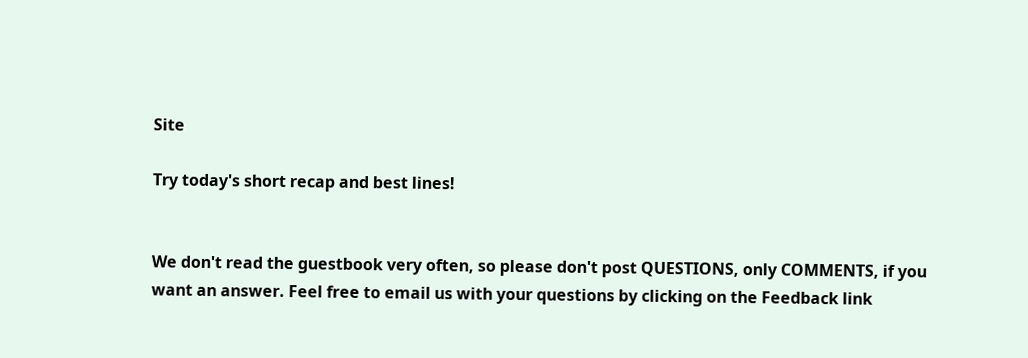Site

Try today's short recap and best lines!


We don't read the guestbook very often, so please don't post QUESTIONS, only COMMENTS, if you want an answer. Feel free to email us with your questions by clicking on the Feedback link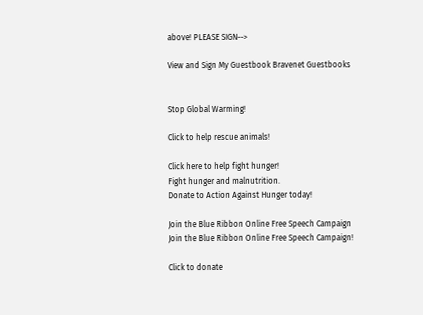above! PLEASE SIGN-->

View and Sign My Guestbook Bravenet Guestbooks


Stop Global Warming!

Click to help rescue animals!

Click here to help fight hunger!
Fight hunger and malnutrition.
Donate to Action Against Hunger today!

Join the Blue Ribbon Online Free Speech Campaign
Join the Blue Ribbon Online Free Speech Campaign!

Click to donate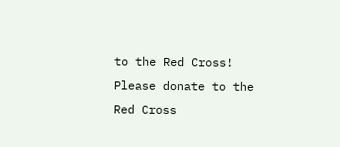to the Red Cross!
Please donate to the Red Cross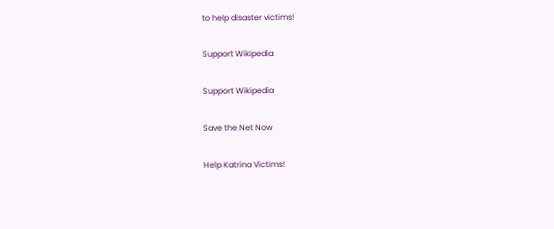to help disaster victims!

Support Wikipedia

Support Wikipedia

Save the Net Now

Help Katrina Victims!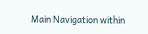Main Navigation within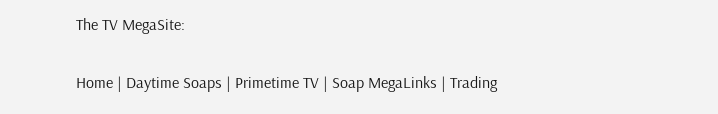The TV MegaSite:

Home | Daytime Soaps | Primetime TV | Soap MegaLinks | Trading